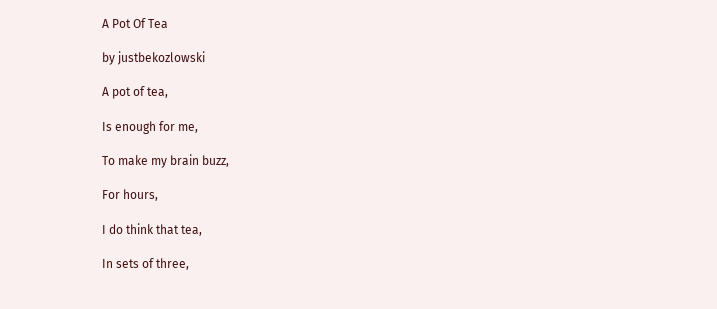A Pot Of Tea

by justbekozlowski

A pot of tea,

Is enough for me,

To make my brain buzz,

For hours,

I do think that tea,

In sets of three,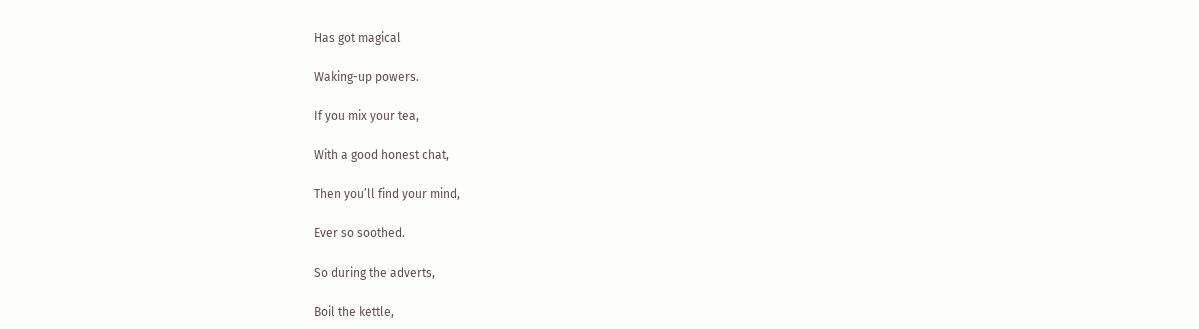Has got magical

Waking-up powers.

If you mix your tea,

With a good honest chat,

Then you’ll find your mind,

Ever so soothed.

So during the adverts,

Boil the kettle,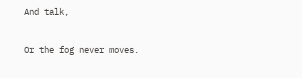And talk,

Or the fog never moves.